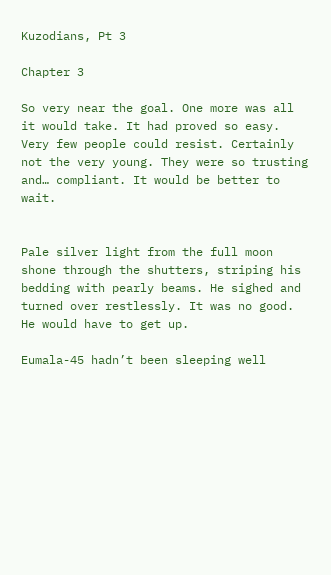Kuzodians, Pt 3

Chapter 3

So very near the goal. One more was all it would take. It had proved so easy.
Very few people could resist. Certainly not the very young. They were so trusting and… compliant. It would be better to wait.


Pale silver light from the full moon shone through the shutters, striping his bedding with pearly beams. He sighed and turned over restlessly. It was no good. He would have to get up.

Eumala-45 hadn’t been sleeping well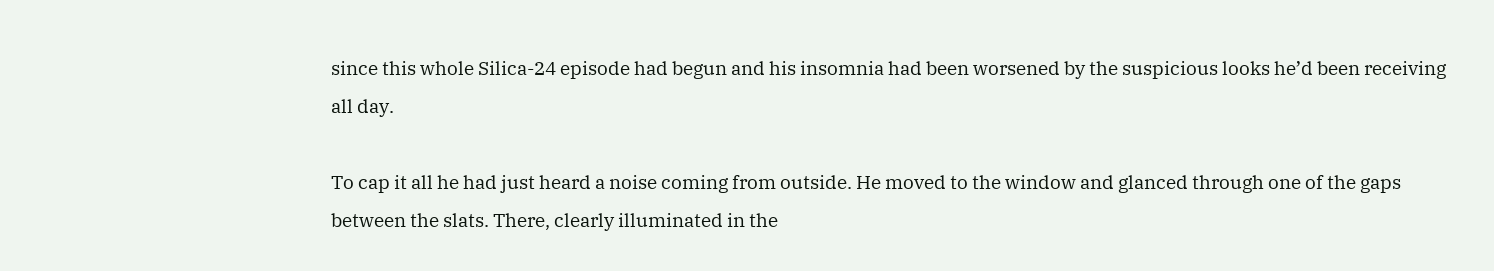since this whole Silica-24 episode had begun and his insomnia had been worsened by the suspicious looks he’d been receiving all day.

To cap it all he had just heard a noise coming from outside. He moved to the window and glanced through one of the gaps between the slats. There, clearly illuminated in the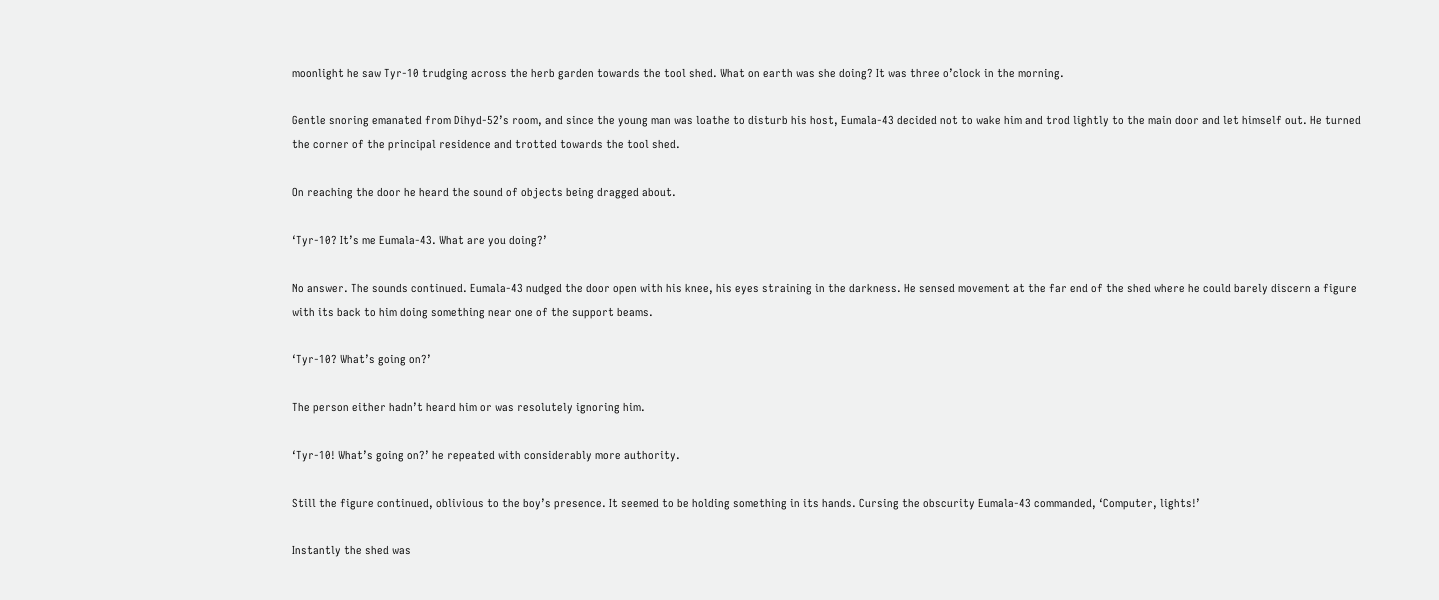moonlight he saw Tyr-10 trudging across the herb garden towards the tool shed. What on earth was she doing? It was three o’clock in the morning.

Gentle snoring emanated from Dihyd-52’s room, and since the young man was loathe to disturb his host, Eumala-43 decided not to wake him and trod lightly to the main door and let himself out. He turned the corner of the principal residence and trotted towards the tool shed.

On reaching the door he heard the sound of objects being dragged about.

‘Tyr-10? It’s me Eumala-43. What are you doing?’

No answer. The sounds continued. Eumala-43 nudged the door open with his knee, his eyes straining in the darkness. He sensed movement at the far end of the shed where he could barely discern a figure with its back to him doing something near one of the support beams.

‘Tyr-10? What’s going on?’

The person either hadn’t heard him or was resolutely ignoring him.

‘Tyr-10! What’s going on?’ he repeated with considerably more authority.

Still the figure continued, oblivious to the boy’s presence. It seemed to be holding something in its hands. Cursing the obscurity Eumala-43 commanded, ‘Computer, lights!’

Instantly the shed was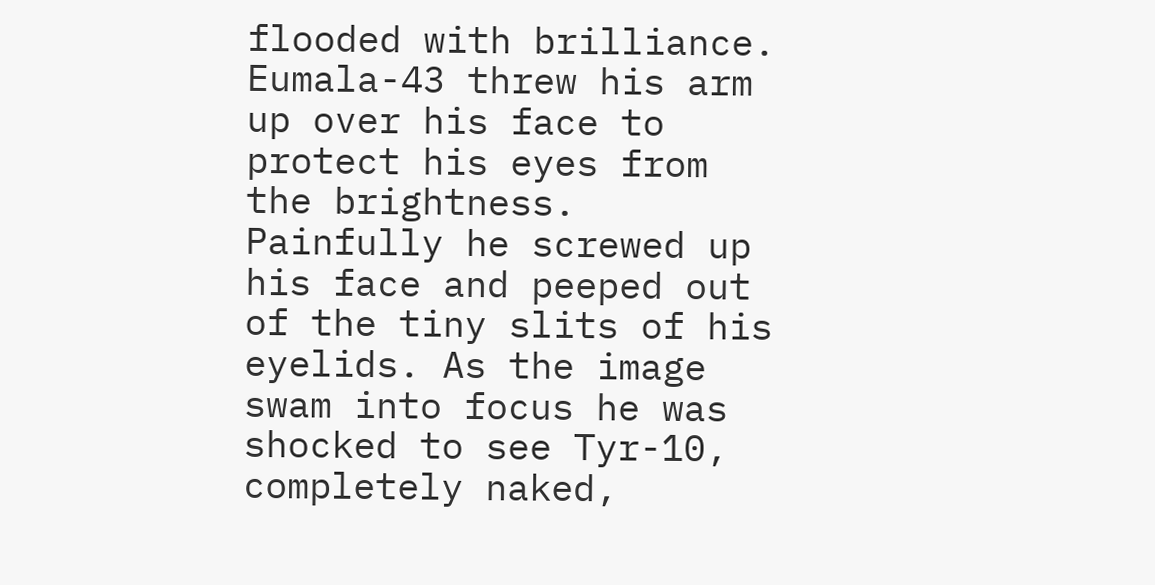flooded with brilliance. Eumala-43 threw his arm up over his face to protect his eyes from the brightness. Painfully he screwed up his face and peeped out of the tiny slits of his eyelids. As the image swam into focus he was shocked to see Tyr-10, completely naked,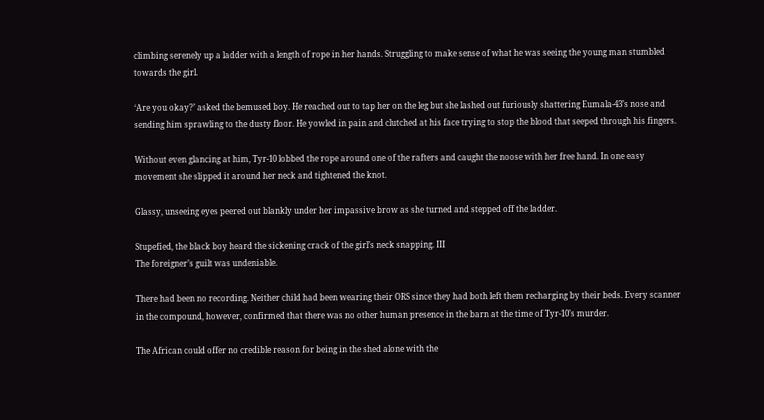climbing serenely up a ladder with a length of rope in her hands. Struggling to make sense of what he was seeing the young man stumbled towards the girl.

‘Are you okay?’ asked the bemused boy. He reached out to tap her on the leg but she lashed out furiously shattering Eumala-43’s nose and sending him sprawling to the dusty floor. He yowled in pain and clutched at his face trying to stop the blood that seeped through his fingers.

Without even glancing at him, Tyr-10 lobbed the rope around one of the rafters and caught the noose with her free hand. In one easy movement she slipped it around her neck and tightened the knot.

Glassy, unseeing eyes peered out blankly under her impassive brow as she turned and stepped off the ladder.

Stupefied, the black boy heard the sickening crack of the girl’s neck snapping. III
The foreigner’s guilt was undeniable.

There had been no recording. Neither child had been wearing their ORS since they had both left them recharging by their beds. Every scanner in the compound, however, confirmed that there was no other human presence in the barn at the time of Tyr-10’s murder.

The African could offer no credible reason for being in the shed alone with the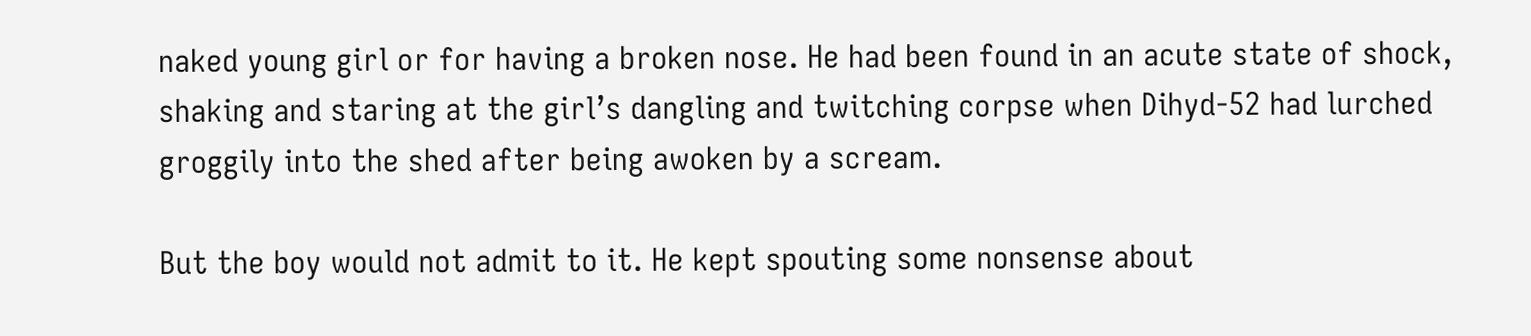naked young girl or for having a broken nose. He had been found in an acute state of shock, shaking and staring at the girl’s dangling and twitching corpse when Dihyd-52 had lurched groggily into the shed after being awoken by a scream.

But the boy would not admit to it. He kept spouting some nonsense about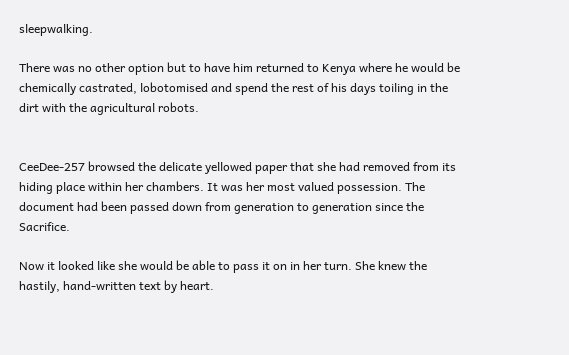sleepwalking.

There was no other option but to have him returned to Kenya where he would be chemically castrated, lobotomised and spend the rest of his days toiling in the dirt with the agricultural robots.


CeeDee-257 browsed the delicate yellowed paper that she had removed from its hiding place within her chambers. It was her most valued possession. The document had been passed down from generation to generation since the Sacrifice.

Now it looked like she would be able to pass it on in her turn. She knew the hastily, hand-written text by heart.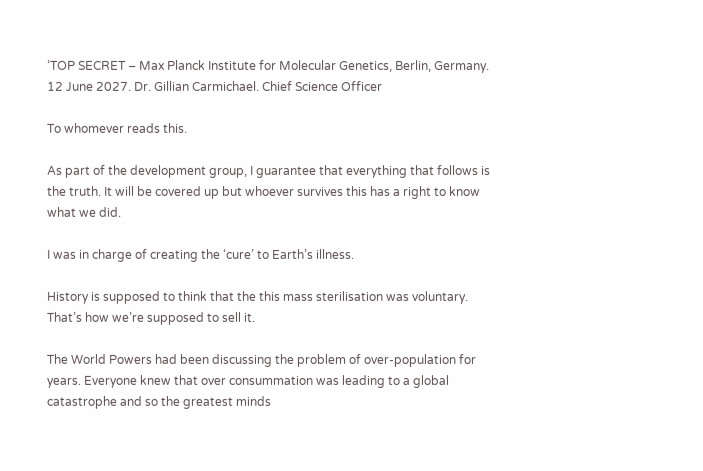‘TOP SECRET – Max Planck Institute for Molecular Genetics, Berlin, Germany. 12 June 2027. Dr. Gillian Carmichael. Chief Science Officer

To whomever reads this.

As part of the development group, I guarantee that everything that follows is the truth. It will be covered up but whoever survives this has a right to know what we did.

I was in charge of creating the ‘cure’ to Earth’s illness.

History is supposed to think that the this mass sterilisation was voluntary. That’s how we’re supposed to sell it.

The World Powers had been discussing the problem of over-population for years. Everyone knew that over consummation was leading to a global catastrophe and so the greatest minds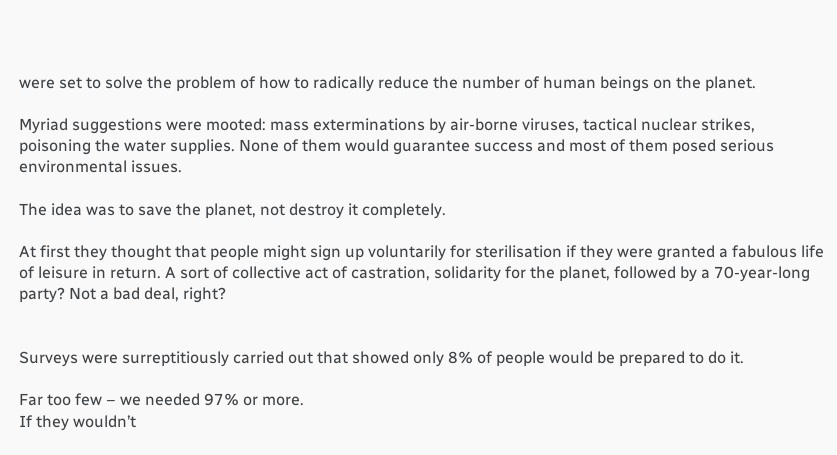were set to solve the problem of how to radically reduce the number of human beings on the planet.

Myriad suggestions were mooted: mass exterminations by air-borne viruses, tactical nuclear strikes, poisoning the water supplies. None of them would guarantee success and most of them posed serious environmental issues.

The idea was to save the planet, not destroy it completely.

At first they thought that people might sign up voluntarily for sterilisation if they were granted a fabulous life of leisure in return. A sort of collective act of castration, solidarity for the planet, followed by a 70-year-long party? Not a bad deal, right?


Surveys were surreptitiously carried out that showed only 8% of people would be prepared to do it.

Far too few – we needed 97% or more.
If they wouldn’t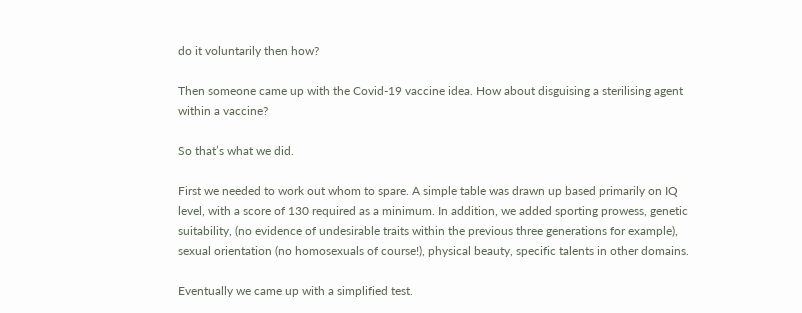do it voluntarily then how?

Then someone came up with the Covid-19 vaccine idea. How about disguising a sterilising agent within a vaccine?

So that’s what we did.

First we needed to work out whom to spare. A simple table was drawn up based primarily on IQ level, with a score of 130 required as a minimum. In addition, we added sporting prowess, genetic suitability, (no evidence of undesirable traits within the previous three generations for example), sexual orientation (no homosexuals of course!), physical beauty, specific talents in other domains.

Eventually we came up with a simplified test.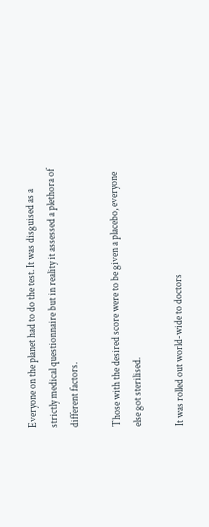Everyone on the planet had to do the test. It was disguised as a strictly medical questionnaire but in reality it assessed a plethora of different factors.

Those with the desired score were to be given a placebo, everyone else got sterilised.

It was rolled out world-wide to doctors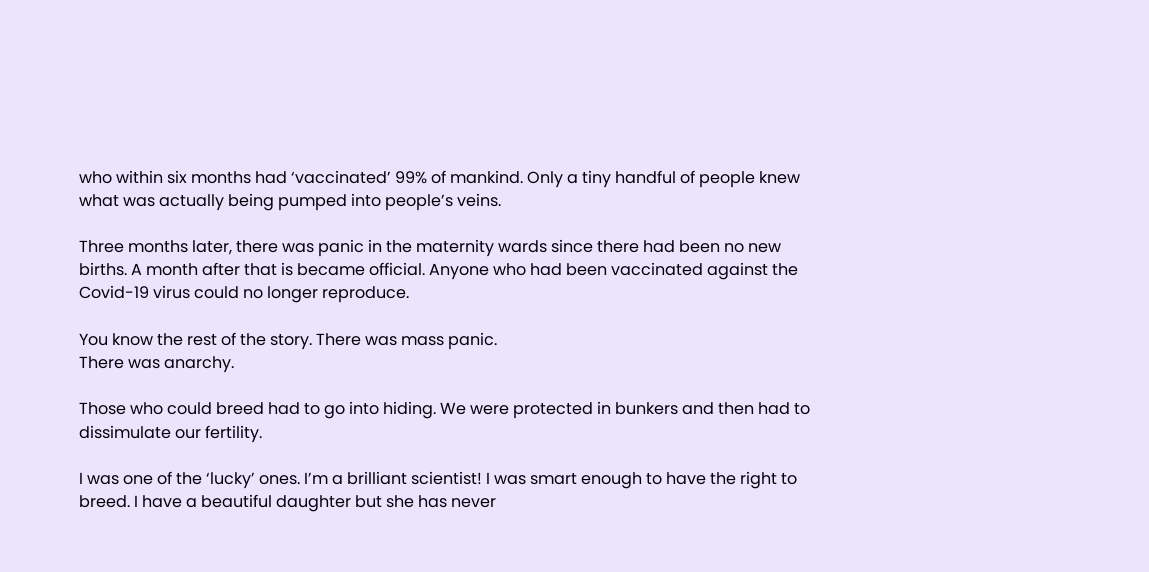who within six months had ‘vaccinated’ 99% of mankind. Only a tiny handful of people knew what was actually being pumped into people’s veins.

Three months later, there was panic in the maternity wards since there had been no new births. A month after that is became official. Anyone who had been vaccinated against the Covid-19 virus could no longer reproduce.

You know the rest of the story. There was mass panic.
There was anarchy.

Those who could breed had to go into hiding. We were protected in bunkers and then had to dissimulate our fertility.

I was one of the ‘lucky’ ones. I’m a brilliant scientist! I was smart enough to have the right to breed. I have a beautiful daughter but she has never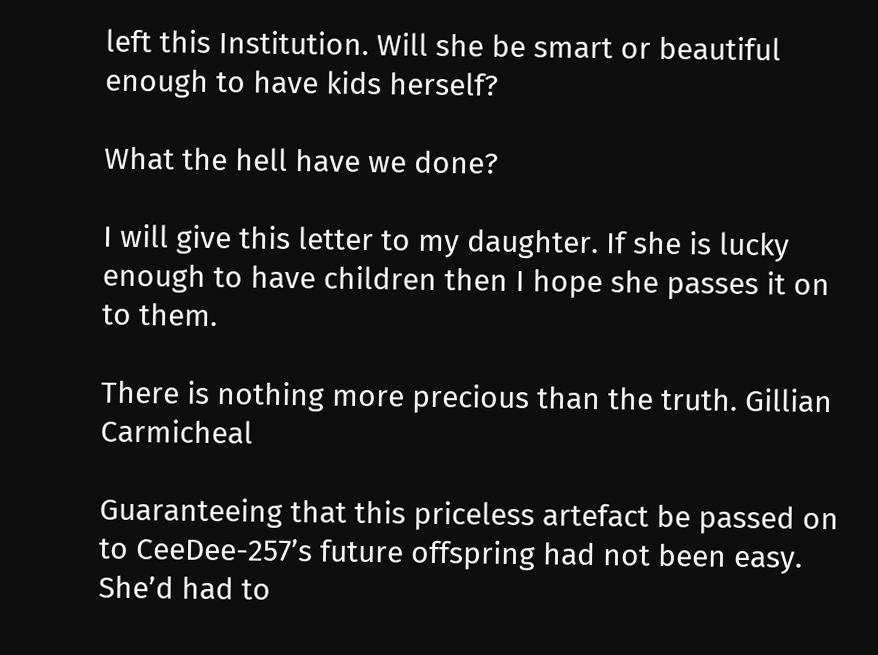left this Institution. Will she be smart or beautiful enough to have kids herself?

What the hell have we done?

I will give this letter to my daughter. If she is lucky enough to have children then I hope she passes it on to them.

There is nothing more precious than the truth. Gillian Carmicheal

Guaranteeing that this priceless artefact be passed on to CeeDee-257’s future offspring had not been easy. She’d had to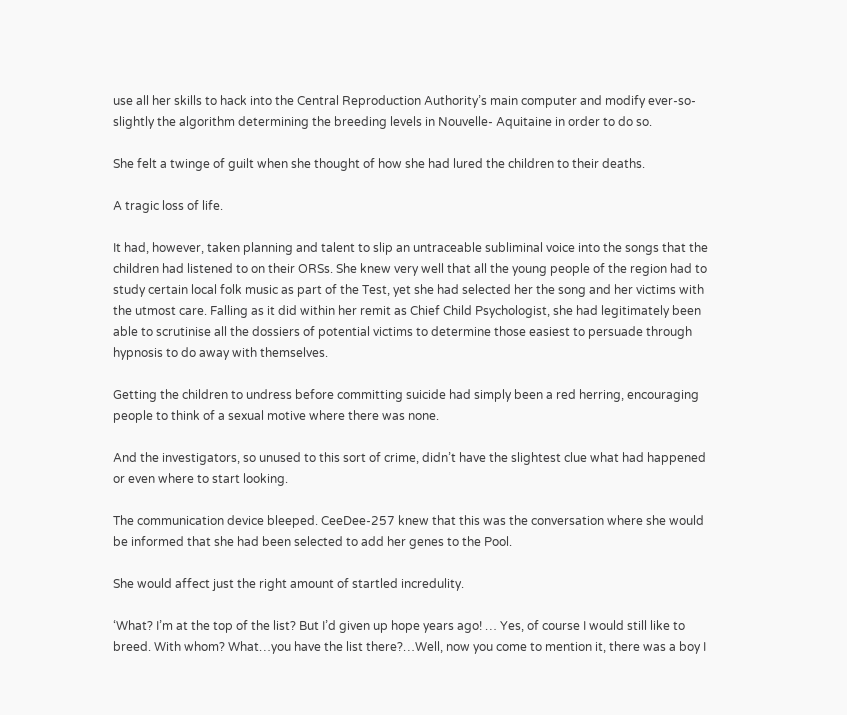use all her skills to hack into the Central Reproduction Authority’s main computer and modify ever-so-slightly the algorithm determining the breeding levels in Nouvelle- Aquitaine in order to do so.

She felt a twinge of guilt when she thought of how she had lured the children to their deaths.

A tragic loss of life.

It had, however, taken planning and talent to slip an untraceable subliminal voice into the songs that the children had listened to on their ORSs. She knew very well that all the young people of the region had to study certain local folk music as part of the Test, yet she had selected her the song and her victims with the utmost care. Falling as it did within her remit as Chief Child Psychologist, she had legitimately been able to scrutinise all the dossiers of potential victims to determine those easiest to persuade through hypnosis to do away with themselves.

Getting the children to undress before committing suicide had simply been a red herring, encouraging people to think of a sexual motive where there was none.

And the investigators, so unused to this sort of crime, didn’t have the slightest clue what had happened or even where to start looking.

The communication device bleeped. CeeDee-257 knew that this was the conversation where she would be informed that she had been selected to add her genes to the Pool.

She would affect just the right amount of startled incredulity.

‘What? I’m at the top of the list? But I’d given up hope years ago! … Yes, of course I would still like to breed. With whom? What…you have the list there?…Well, now you come to mention it, there was a boy I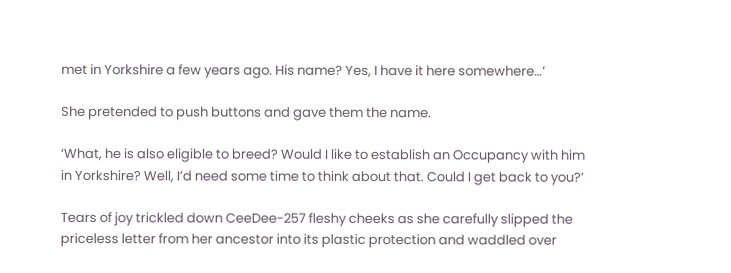met in Yorkshire a few years ago. His name? Yes, I have it here somewhere…’

She pretended to push buttons and gave them the name.

‘What, he is also eligible to breed? Would I like to establish an Occupancy with him in Yorkshire? Well, I’d need some time to think about that. Could I get back to you?’

Tears of joy trickled down CeeDee-257 fleshy cheeks as she carefully slipped the priceless letter from her ancestor into its plastic protection and waddled over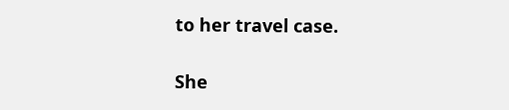to her travel case.

She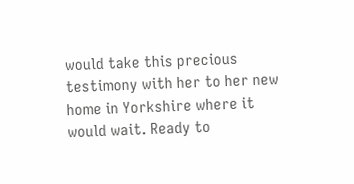would take this precious testimony with her to her new home in Yorkshire where it would wait. Ready to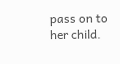pass on to her child.